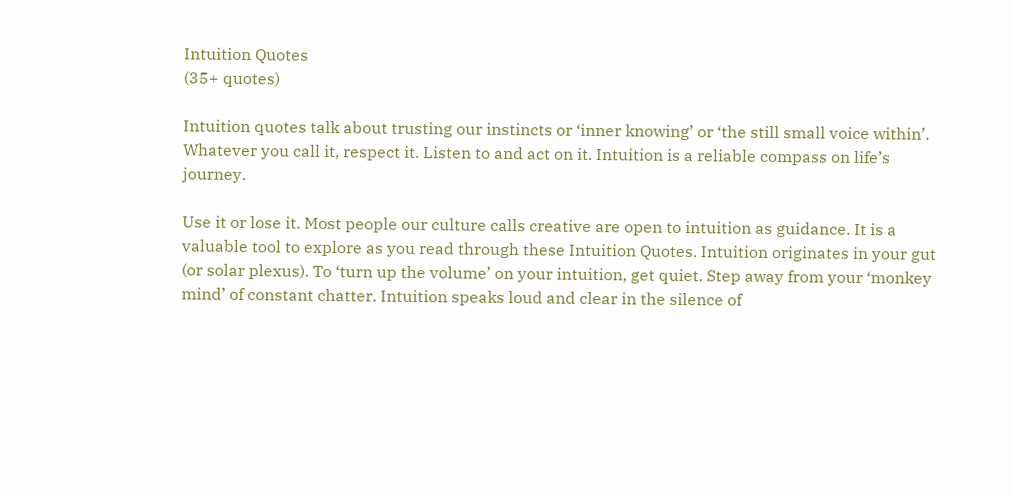Intuition Quotes
(35+ quotes)

Intuition quotes talk about trusting our instincts or ‘inner knowing’ or ‘the still small voice within’. Whatever you call it, respect it. Listen to and act on it. Intuition is a reliable compass on life’s journey.

Use it or lose it. Most people our culture calls creative are open to intuition as guidance. It is a valuable tool to explore as you read through these Intuition Quotes. Intuition originates in your gut (or solar plexus). To ‘turn up the volume’ on your intuition, get quiet. Step away from your ‘monkey mind’ of constant chatter. Intuition speaks loud and clear in the silence of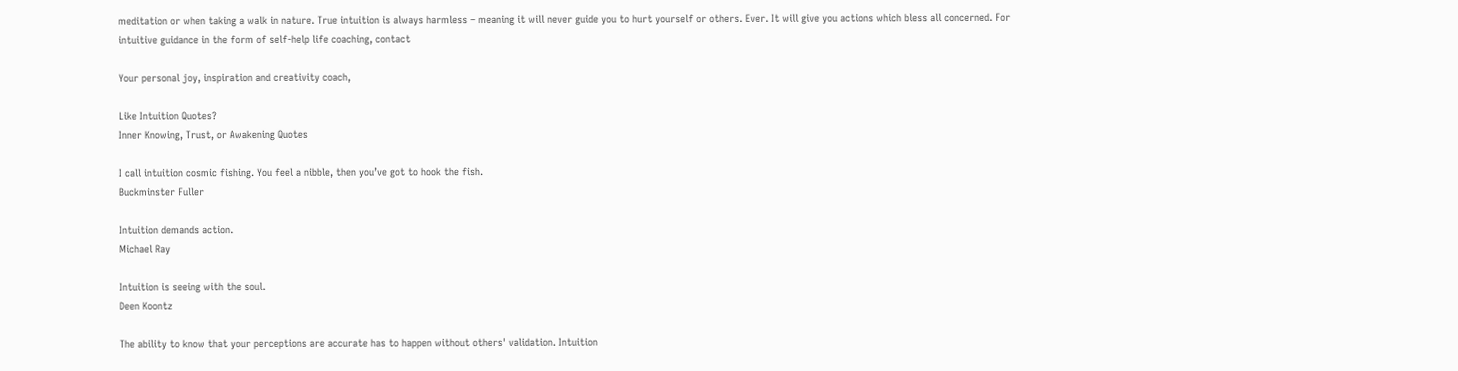meditation or when taking a walk in nature. True intuition is always harmless – meaning it will never guide you to hurt yourself or others. Ever. It will give you actions which bless all concerned. For intuitive guidance in the form of self-help life coaching, contact

Your personal joy, inspiration and creativity coach,

Like Intuition Quotes?
Inner Knowing, Trust, or Awakening Quotes

I call intuition cosmic fishing. You feel a nibble, then you’ve got to hook the fish.
Buckminster Fuller

Intuition demands action.
Michael Ray

Intuition is seeing with the soul.
Deen Koontz

The ability to know that your perceptions are accurate has to happen without others' validation. Intuition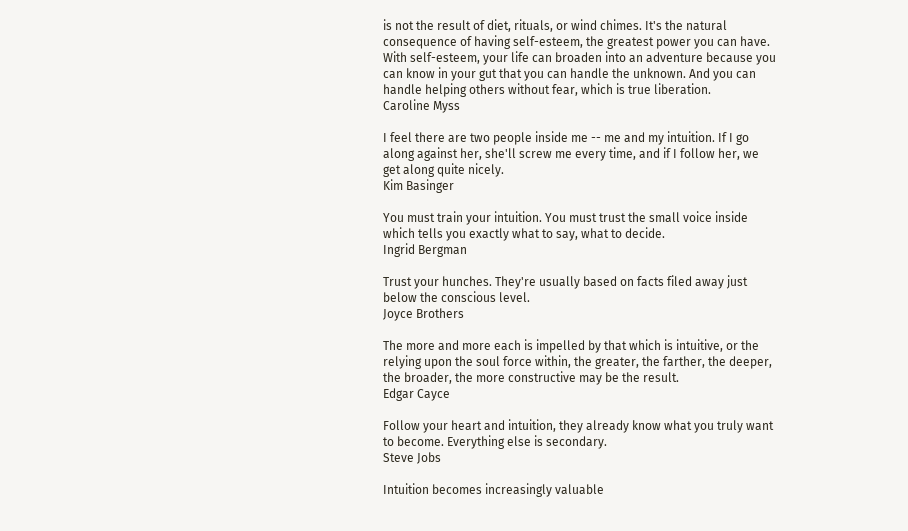is not the result of diet, rituals, or wind chimes. It's the natural consequence of having self-esteem, the greatest power you can have. With self-esteem, your life can broaden into an adventure because you can know in your gut that you can handle the unknown. And you can handle helping others without fear, which is true liberation.
Caroline Myss

I feel there are two people inside me -- me and my intuition. If I go along against her, she'll screw me every time, and if I follow her, we get along quite nicely.
Kim Basinger

You must train your intuition. You must trust the small voice inside which tells you exactly what to say, what to decide.
Ingrid Bergman

Trust your hunches. They're usually based on facts filed away just below the conscious level.
Joyce Brothers

The more and more each is impelled by that which is intuitive, or the relying upon the soul force within, the greater, the farther, the deeper, the broader, the more constructive may be the result.
Edgar Cayce

Follow your heart and intuition, they already know what you truly want to become. Everything else is secondary.
Steve Jobs

Intuition becomes increasingly valuable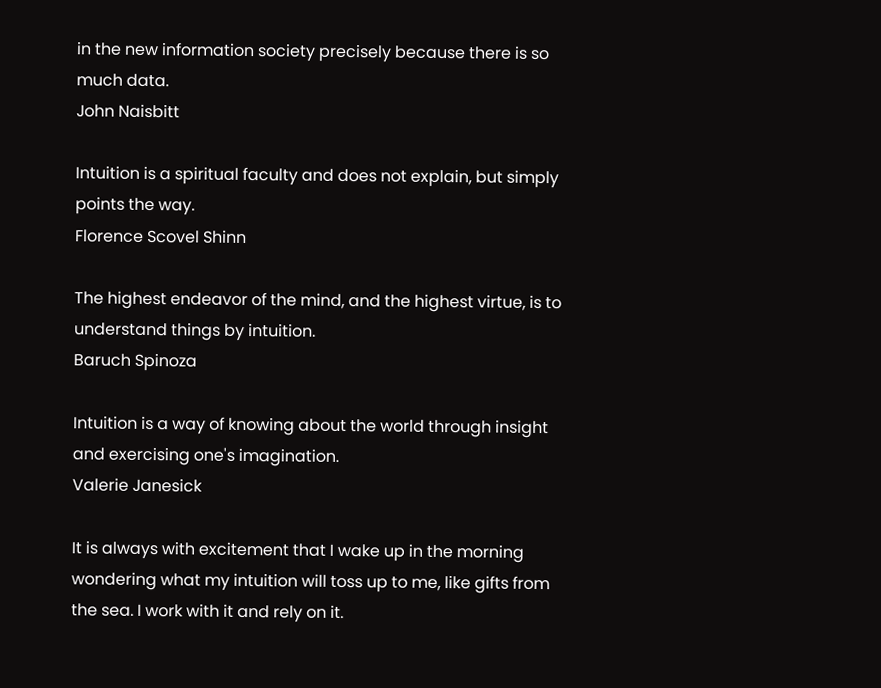in the new information society precisely because there is so much data.
John Naisbitt

Intuition is a spiritual faculty and does not explain, but simply points the way.
Florence Scovel Shinn

The highest endeavor of the mind, and the highest virtue, is to understand things by intuition.
Baruch Spinoza

Intuition is a way of knowing about the world through insight and exercising one's imagination.
Valerie Janesick

It is always with excitement that I wake up in the morning wondering what my intuition will toss up to me, like gifts from the sea. I work with it and rely on it.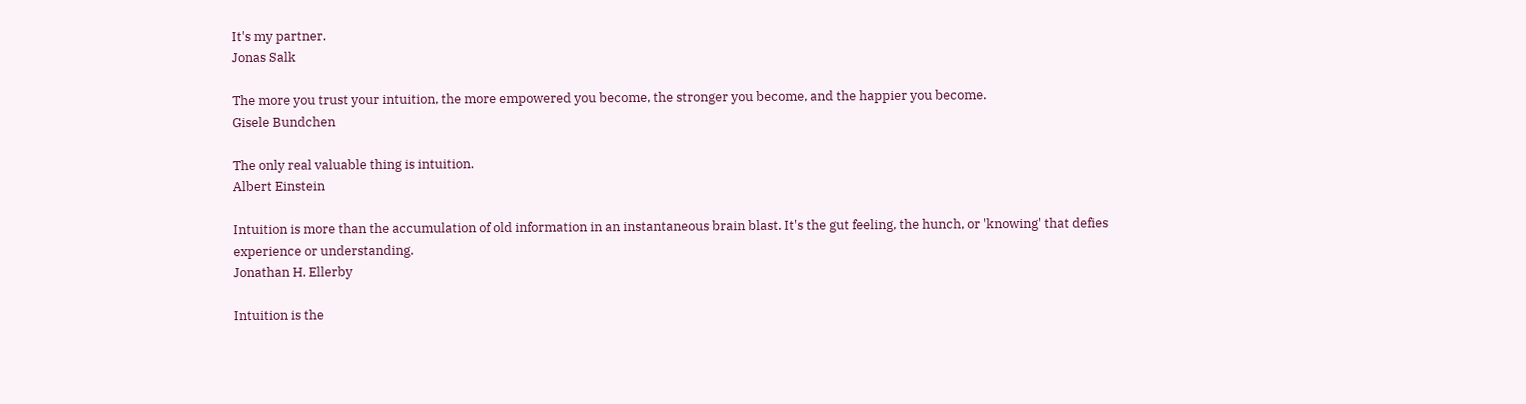It's my partner.
Jonas Salk

The more you trust your intuition, the more empowered you become, the stronger you become, and the happier you become.
Gisele Bundchen

The only real valuable thing is intuition.
Albert Einstein

Intuition is more than the accumulation of old information in an instantaneous brain blast. It's the gut feeling, the hunch, or 'knowing' that defies experience or understanding.
Jonathan H. Ellerby

Intuition is the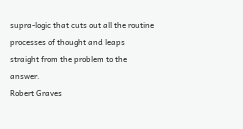supra-logic that cuts out all the routine processes of thought and leaps straight from the problem to the answer.
Robert Graves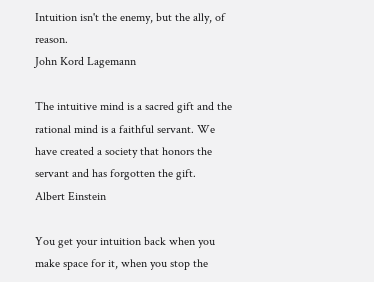Intuition isn't the enemy, but the ally, of reason.
John Kord Lagemann

The intuitive mind is a sacred gift and the rational mind is a faithful servant. We have created a society that honors the servant and has forgotten the gift.
Albert Einstein

You get your intuition back when you make space for it, when you stop the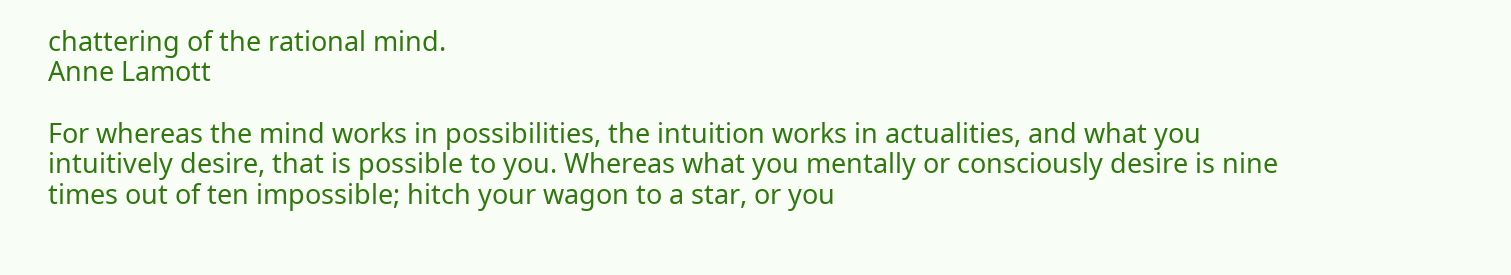chattering of the rational mind.
Anne Lamott

For whereas the mind works in possibilities, the intuition works in actualities, and what you intuitively desire, that is possible to you. Whereas what you mentally or consciously desire is nine times out of ten impossible; hitch your wagon to a star, or you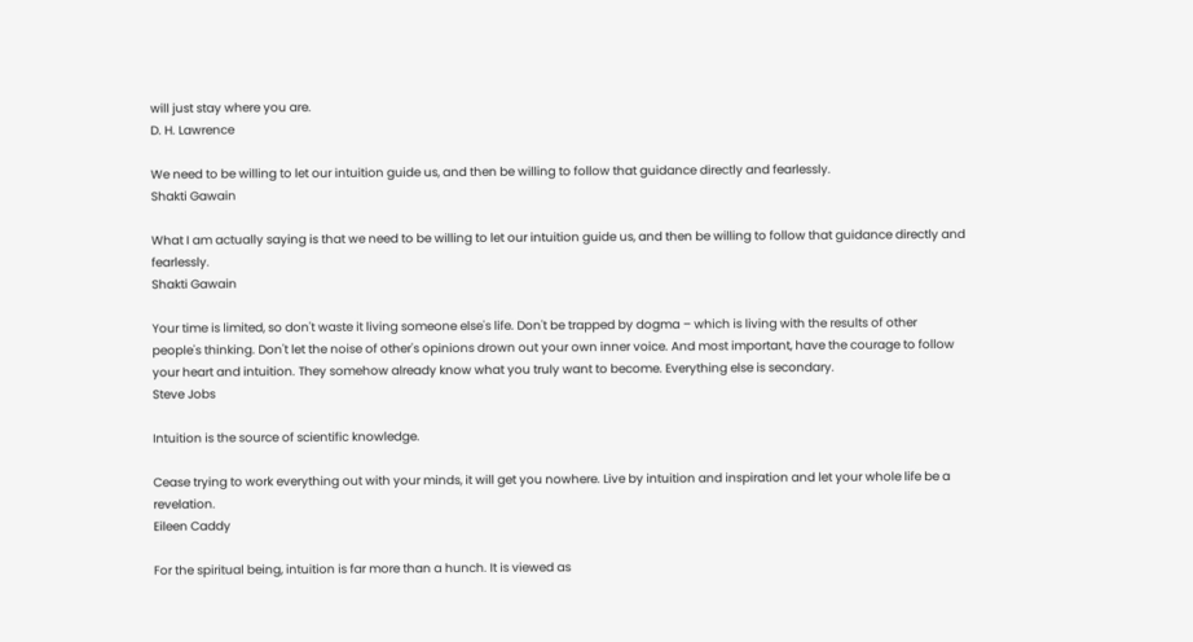will just stay where you are.
D. H. Lawrence

We need to be willing to let our intuition guide us, and then be willing to follow that guidance directly and fearlessly.
Shakti Gawain

What I am actually saying is that we need to be willing to let our intuition guide us, and then be willing to follow that guidance directly and fearlessly.
Shakti Gawain

Your time is limited, so don't waste it living someone else's life. Don't be trapped by dogma – which is living with the results of other people's thinking. Don't let the noise of other's opinions drown out your own inner voice. And most important, have the courage to follow your heart and intuition. They somehow already know what you truly want to become. Everything else is secondary.
Steve Jobs

Intuition is the source of scientific knowledge.

Cease trying to work everything out with your minds, it will get you nowhere. Live by intuition and inspiration and let your whole life be a revelation.
Eileen Caddy

For the spiritual being, intuition is far more than a hunch. It is viewed as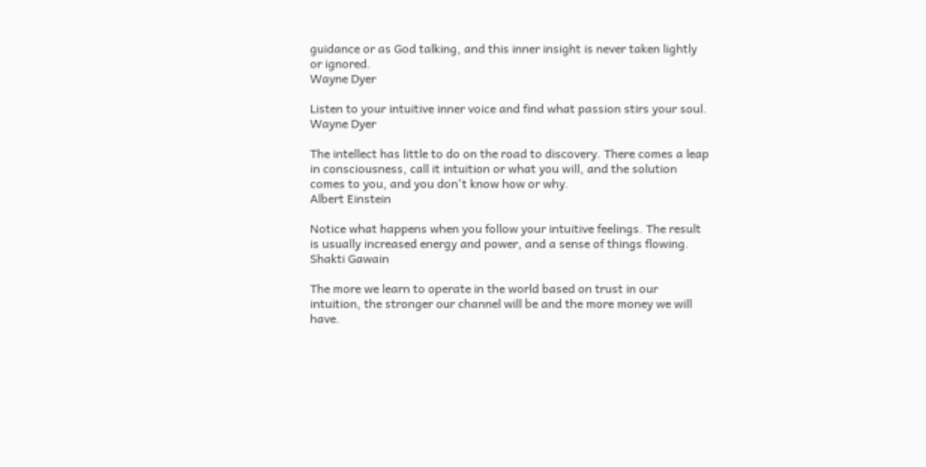guidance or as God talking, and this inner insight is never taken lightly or ignored.
Wayne Dyer

Listen to your intuitive inner voice and find what passion stirs your soul.
Wayne Dyer

The intellect has little to do on the road to discovery. There comes a leap in consciousness, call it intuition or what you will, and the solution comes to you, and you don't know how or why.
Albert Einstein

Notice what happens when you follow your intuitive feelings. The result is usually increased energy and power, and a sense of things flowing.
Shakti Gawain

The more we learn to operate in the world based on trust in our intuition, the stronger our channel will be and the more money we will have.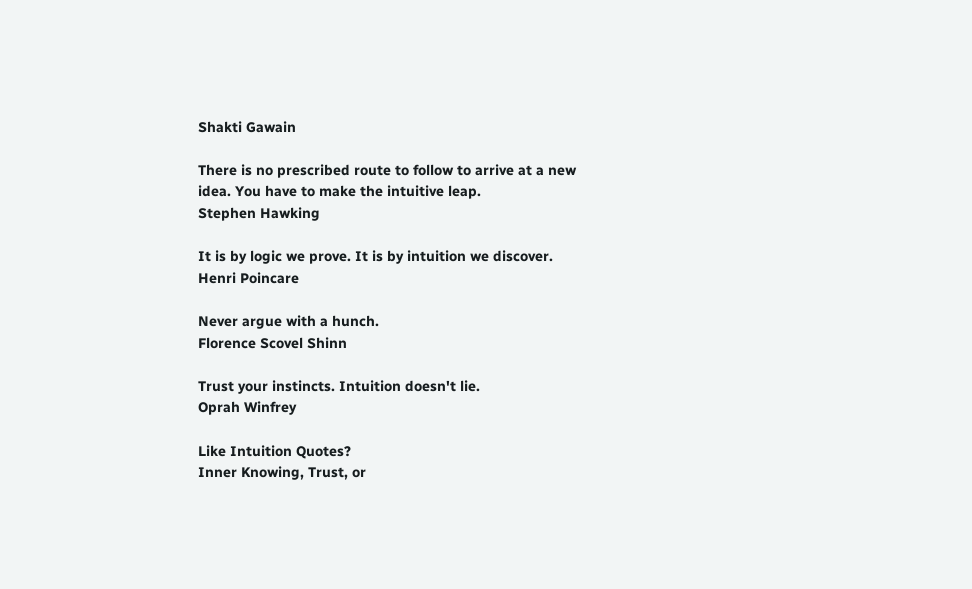Shakti Gawain

There is no prescribed route to follow to arrive at a new idea. You have to make the intuitive leap.
Stephen Hawking

It is by logic we prove. It is by intuition we discover.
Henri Poincare

Never argue with a hunch.
Florence Scovel Shinn

Trust your instincts. Intuition doesn't lie.
Oprah Winfrey

Like Intuition Quotes?
Inner Knowing, Trust, or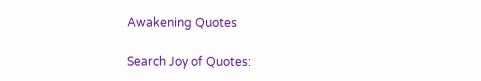Awakening Quotes

Search Joy of Quotes: